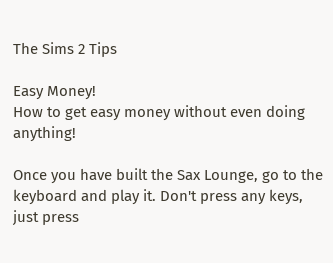The Sims 2 Tips

Easy Money!
How to get easy money without even doing anything!

Once you have built the Sax Lounge, go to the keyboard and play it. Don't press any keys, just press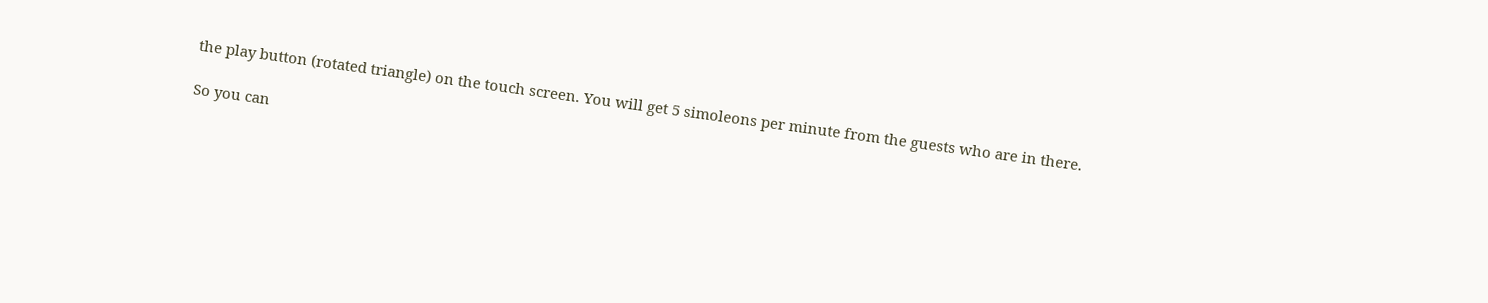the play button (rotated triangle) on the touch screen. You will get 5 simoleons per minute from the guests who are in there.

So you can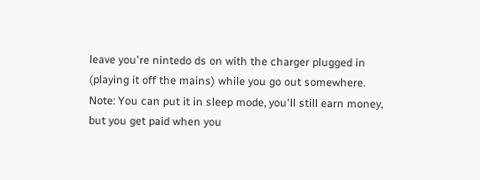leave you're nintedo ds on with the charger plugged in (playing it off the mains) while you go out somewhere. Note: You can put it in sleep mode, you'll still earn money, but you get paid when you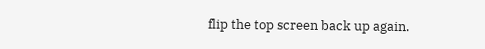flip the top screen back up again.